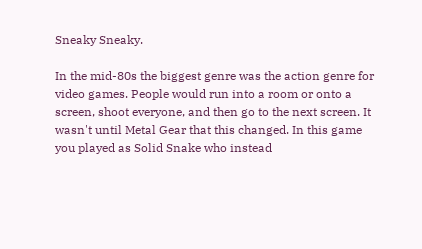Sneaky Sneaky.

In the mid-80s the biggest genre was the action genre for video games. People would run into a room or onto a screen, shoot everyone, and then go to the next screen. It wasn't until Metal Gear that this changed. In this game you played as Solid Snake who instead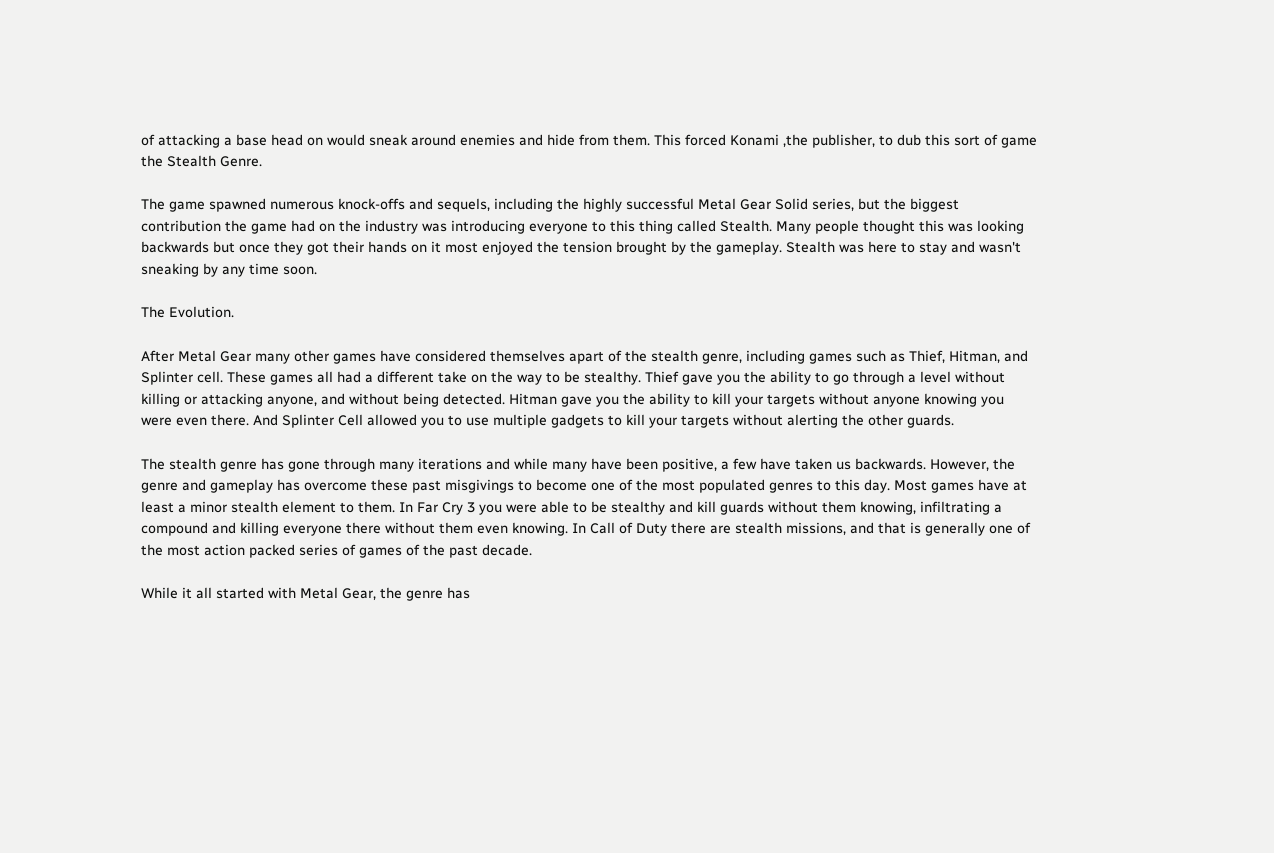of attacking a base head on would sneak around enemies and hide from them. This forced Konami ,the publisher, to dub this sort of game the Stealth Genre.

The game spawned numerous knock-offs and sequels, including the highly successful Metal Gear Solid series, but the biggest contribution the game had on the industry was introducing everyone to this thing called Stealth. Many people thought this was looking backwards but once they got their hands on it most enjoyed the tension brought by the gameplay. Stealth was here to stay and wasn't sneaking by any time soon.

The Evolution.

After Metal Gear many other games have considered themselves apart of the stealth genre, including games such as Thief, Hitman, and Splinter cell. These games all had a different take on the way to be stealthy. Thief gave you the ability to go through a level without killing or attacking anyone, and without being detected. Hitman gave you the ability to kill your targets without anyone knowing you were even there. And Splinter Cell allowed you to use multiple gadgets to kill your targets without alerting the other guards.

The stealth genre has gone through many iterations and while many have been positive, a few have taken us backwards. However, the genre and gameplay has overcome these past misgivings to become one of the most populated genres to this day. Most games have at least a minor stealth element to them. In Far Cry 3 you were able to be stealthy and kill guards without them knowing, infiltrating a compound and killing everyone there without them even knowing. In Call of Duty there are stealth missions, and that is generally one of the most action packed series of games of the past decade.

While it all started with Metal Gear, the genre has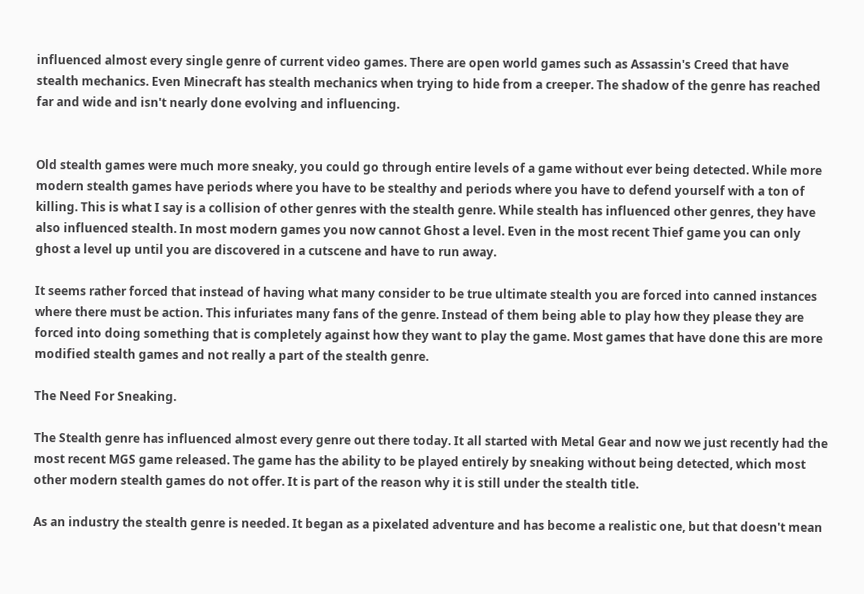influenced almost every single genre of current video games. There are open world games such as Assassin's Creed that have stealth mechanics. Even Minecraft has stealth mechanics when trying to hide from a creeper. The shadow of the genre has reached far and wide and isn't nearly done evolving and influencing.


Old stealth games were much more sneaky, you could go through entire levels of a game without ever being detected. While more modern stealth games have periods where you have to be stealthy and periods where you have to defend yourself with a ton of killing. This is what I say is a collision of other genres with the stealth genre. While stealth has influenced other genres, they have also influenced stealth. In most modern games you now cannot Ghost a level. Even in the most recent Thief game you can only ghost a level up until you are discovered in a cutscene and have to run away.

It seems rather forced that instead of having what many consider to be true ultimate stealth you are forced into canned instances where there must be action. This infuriates many fans of the genre. Instead of them being able to play how they please they are forced into doing something that is completely against how they want to play the game. Most games that have done this are more modified stealth games and not really a part of the stealth genre.

The Need For Sneaking.

The Stealth genre has influenced almost every genre out there today. It all started with Metal Gear and now we just recently had the most recent MGS game released. The game has the ability to be played entirely by sneaking without being detected, which most other modern stealth games do not offer. It is part of the reason why it is still under the stealth title.

As an industry the stealth genre is needed. It began as a pixelated adventure and has become a realistic one, but that doesn't mean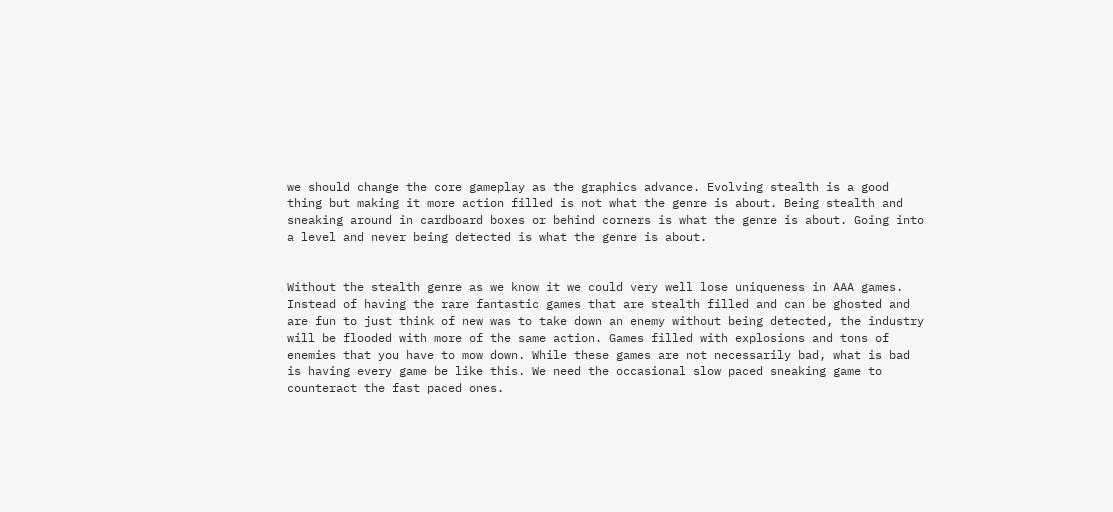we should change the core gameplay as the graphics advance. Evolving stealth is a good thing but making it more action filled is not what the genre is about. Being stealth and sneaking around in cardboard boxes or behind corners is what the genre is about. Going into a level and never being detected is what the genre is about.


Without the stealth genre as we know it we could very well lose uniqueness in AAA games. Instead of having the rare fantastic games that are stealth filled and can be ghosted and are fun to just think of new was to take down an enemy without being detected, the industry will be flooded with more of the same action. Games filled with explosions and tons of enemies that you have to mow down. While these games are not necessarily bad, what is bad is having every game be like this. We need the occasional slow paced sneaking game to counteract the fast paced ones.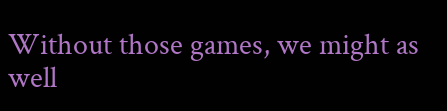Without those games, we might as well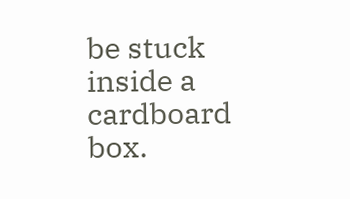be stuck inside a cardboard box.